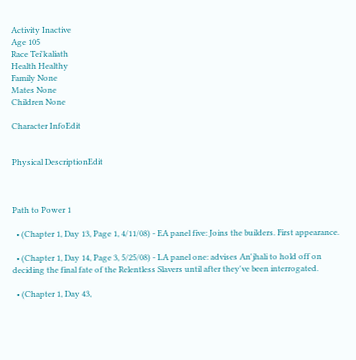Activity Inactive
Age 105
Race Tei'kaliath
Health Healthy
Family None
Mates None
Children None

Character InfoEdit


Physical DescriptionEdit



Path to Power 1

  • (Chapter 1, Day 13, Page 1, 4/11/08) - EA panel five: Joins the builders. First appearance.

  • (Chapter 1, Day 14, Page 3, 5/25/08) - LA panel one: advises An'jhali to hold off on deciding the final fate of the Relentless Slavers until after they've been interrogated.

  • (Chapter 1, Day 43,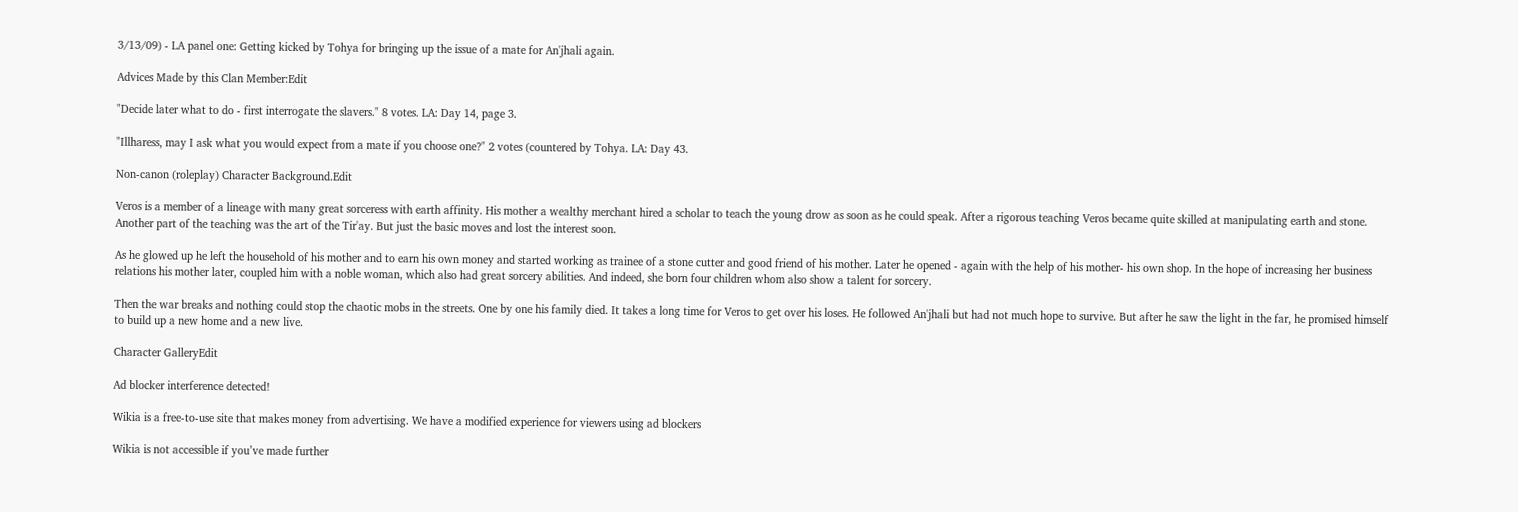3/13/09) - LA panel one: Getting kicked by Tohya for bringing up the issue of a mate for An'jhali again.

Advices Made by this Clan Member:Edit

"Decide later what to do - first interrogate the slavers." 8 votes. LA: Day 14, page 3.

"Illharess, may I ask what you would expect from a mate if you choose one?" 2 votes (countered by Tohya. LA: Day 43.

Non-canon (roleplay) Character Background.Edit

Veros is a member of a lineage with many great sorceress with earth affinity. His mother a wealthy merchant hired a scholar to teach the young drow as soon as he could speak. After a rigorous teaching Veros became quite skilled at manipulating earth and stone. Another part of the teaching was the art of the Tir'ay. But just the basic moves and lost the interest soon.

As he glowed up he left the household of his mother and to earn his own money and started working as trainee of a stone cutter and good friend of his mother. Later he opened - again with the help of his mother- his own shop. In the hope of increasing her business relations his mother later, coupled him with a noble woman, which also had great sorcery abilities. And indeed, she born four children whom also show a talent for sorcery.

Then the war breaks and nothing could stop the chaotic mobs in the streets. One by one his family died. It takes a long time for Veros to get over his loses. He followed An'jhali but had not much hope to survive. But after he saw the light in the far, he promised himself to build up a new home and a new live.

Character GalleryEdit

Ad blocker interference detected!

Wikia is a free-to-use site that makes money from advertising. We have a modified experience for viewers using ad blockers

Wikia is not accessible if you’ve made further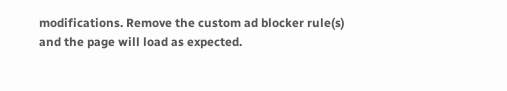modifications. Remove the custom ad blocker rule(s) and the page will load as expected.